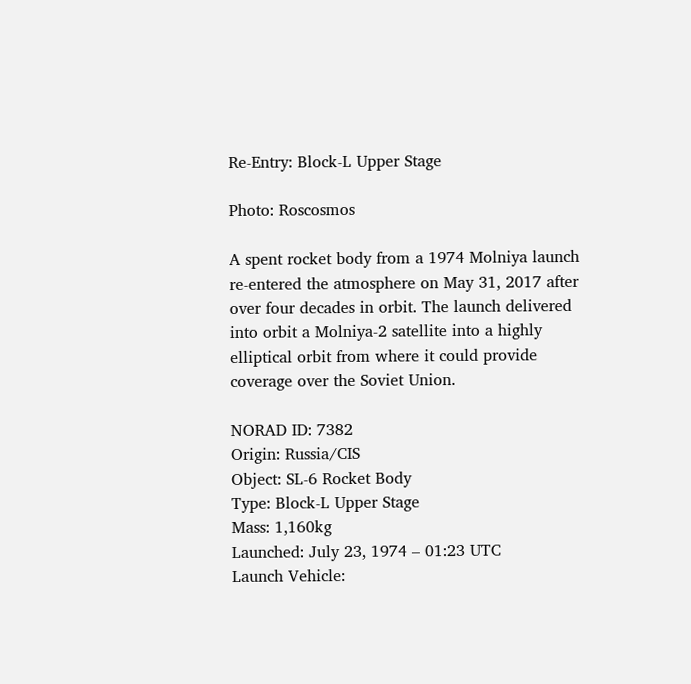Re-Entry: Block-L Upper Stage

Photo: Roscosmos

A spent rocket body from a 1974 Molniya launch re-entered the atmosphere on May 31, 2017 after over four decades in orbit. The launch delivered into orbit a Molniya-2 satellite into a highly elliptical orbit from where it could provide coverage over the Soviet Union.

NORAD ID: 7382
Origin: Russia/CIS
Object: SL-6 Rocket Body
Type: Block-L Upper Stage
Mass: 1,160kg
Launched: July 23, 1974 – 01:23 UTC
Launch Vehicle: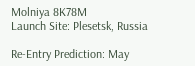Molniya 8K78M
Launch Site: Plesetsk, Russia

Re-Entry Prediction: May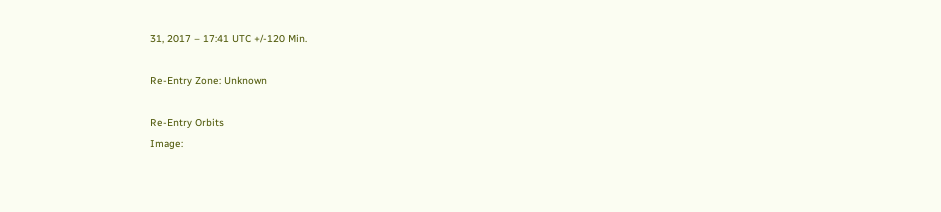31, 2017 – 17:41 UTC +/-120 Min.

Re-Entry Zone: Unknown

Re-Entry Orbits
Image: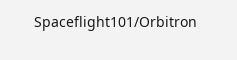Spaceflight101/Orbitron